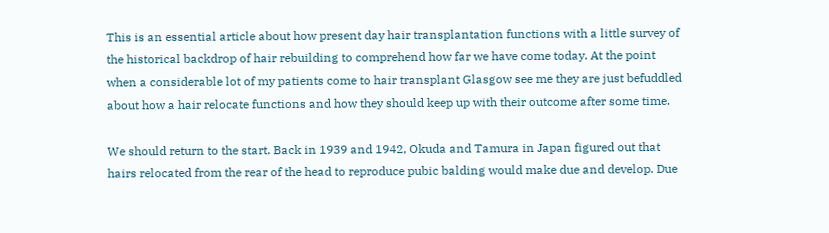This is an essential article about how present day hair transplantation functions with a little survey of the historical backdrop of hair rebuilding to comprehend how far we have come today. At the point when a considerable lot of my patients come to hair transplant Glasgow see me they are just befuddled about how a hair relocate functions and how they should keep up with their outcome after some time.

We should return to the start. Back in 1939 and 1942, Okuda and Tamura in Japan figured out that hairs relocated from the rear of the head to reproduce pubic balding would make due and develop. Due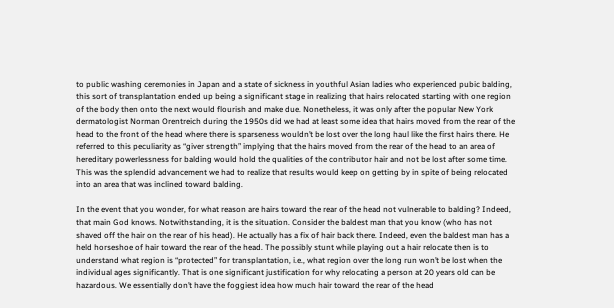to public washing ceremonies in Japan and a state of sickness in youthful Asian ladies who experienced pubic balding, this sort of transplantation ended up being a significant stage in realizing that hairs relocated starting with one region of the body then onto the next would flourish and make due. Nonetheless, it was only after the popular New York dermatologist Norman Orentreich during the 1950s did we had at least some idea that hairs moved from the rear of the head to the front of the head where there is sparseness wouldn’t be lost over the long haul like the first hairs there. He referred to this peculiarity as “giver strength” implying that the hairs moved from the rear of the head to an area of hereditary powerlessness for balding would hold the qualities of the contributor hair and not be lost after some time. This was the splendid advancement we had to realize that results would keep on getting by in spite of being relocated into an area that was inclined toward balding.

In the event that you wonder, for what reason are hairs toward the rear of the head not vulnerable to balding? Indeed, that main God knows. Notwithstanding, it is the situation. Consider the baldest man that you know (who has not shaved off the hair on the rear of his head). He actually has a fix of hair back there. Indeed, even the baldest man has a held horseshoe of hair toward the rear of the head. The possibly stunt while playing out a hair relocate then is to understand what region is “protected” for transplantation, i.e., what region over the long run won’t be lost when the individual ages significantly. That is one significant justification for why relocating a person at 20 years old can be hazardous. We essentially don’t have the foggiest idea how much hair toward the rear of the head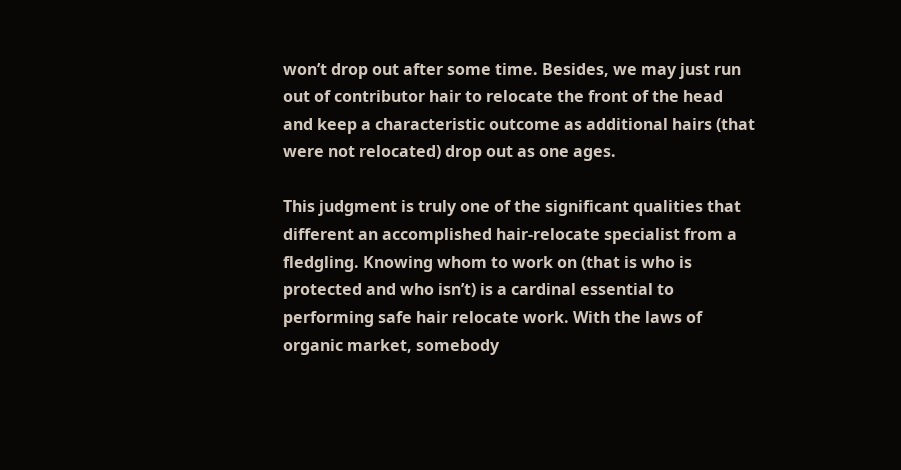won’t drop out after some time. Besides, we may just run out of contributor hair to relocate the front of the head and keep a characteristic outcome as additional hairs (that were not relocated) drop out as one ages.

This judgment is truly one of the significant qualities that different an accomplished hair-relocate specialist from a fledgling. Knowing whom to work on (that is who is protected and who isn’t) is a cardinal essential to performing safe hair relocate work. With the laws of organic market, somebody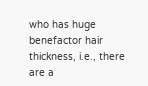who has huge benefactor hair thickness, i.e., there are a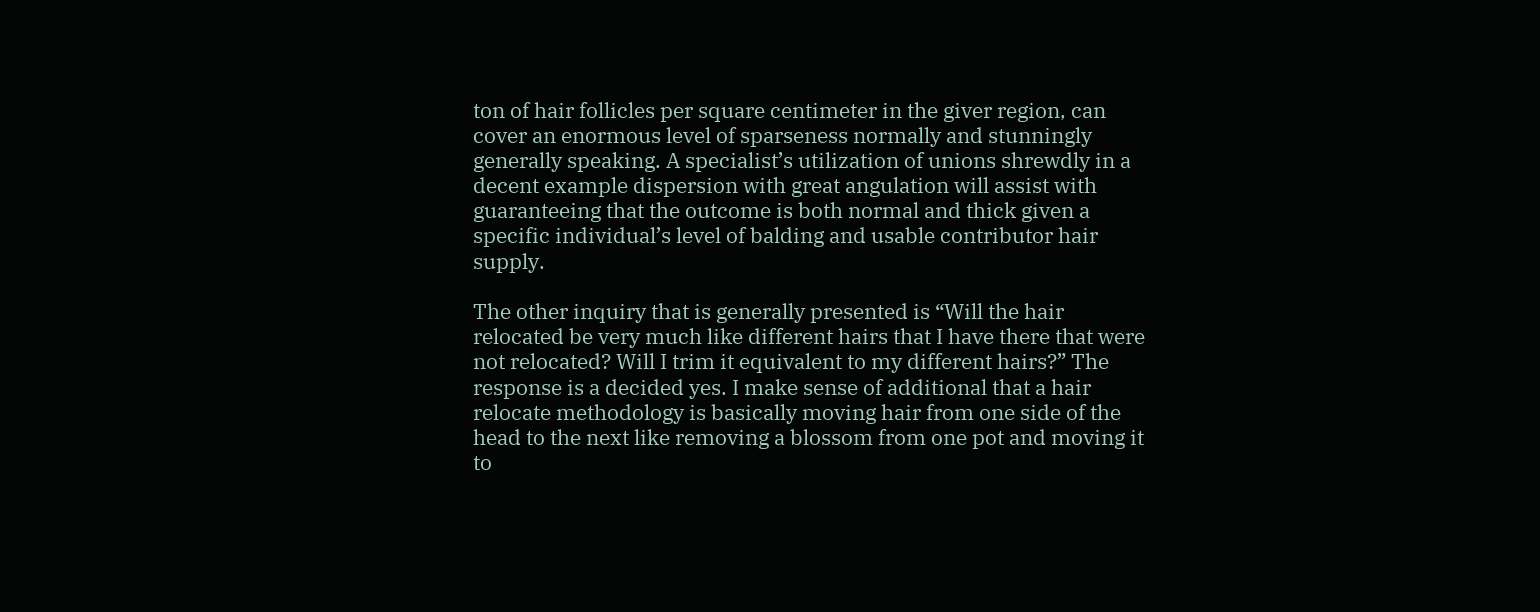ton of hair follicles per square centimeter in the giver region, can cover an enormous level of sparseness normally and stunningly generally speaking. A specialist’s utilization of unions shrewdly in a decent example dispersion with great angulation will assist with guaranteeing that the outcome is both normal and thick given a specific individual’s level of balding and usable contributor hair supply.

The other inquiry that is generally presented is “Will the hair relocated be very much like different hairs that I have there that were not relocated? Will I trim it equivalent to my different hairs?” The response is a decided yes. I make sense of additional that a hair relocate methodology is basically moving hair from one side of the head to the next like removing a blossom from one pot and moving it to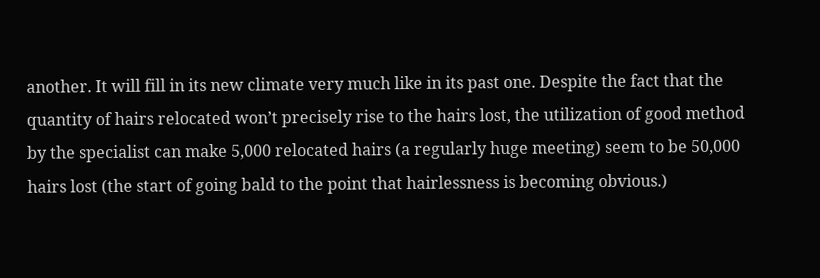another. It will fill in its new climate very much like in its past one. Despite the fact that the quantity of hairs relocated won’t precisely rise to the hairs lost, the utilization of good method by the specialist can make 5,000 relocated hairs (a regularly huge meeting) seem to be 50,000 hairs lost (the start of going bald to the point that hairlessness is becoming obvious.)